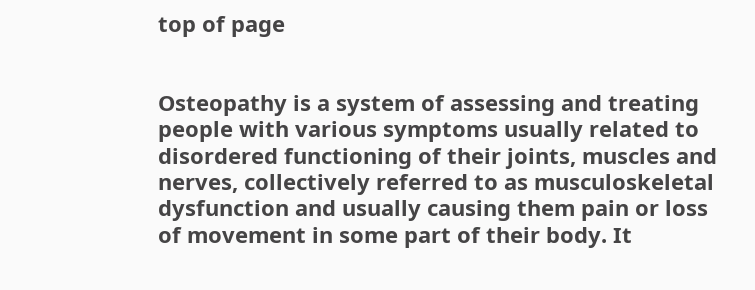top of page


Osteopathy is a system of assessing and treating people with various symptoms usually related to disordered functioning of their joints, muscles and nerves, collectively referred to as musculoskeletal dysfunction and usually causing them pain or loss of movement in some part of their body. It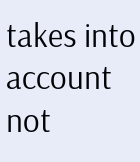takes into account not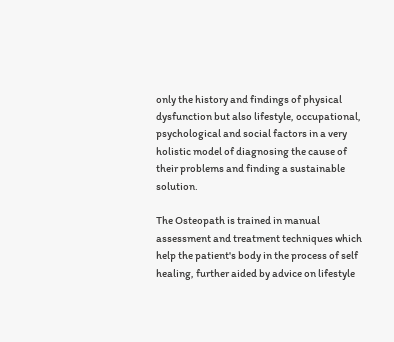only the history and findings of physical dysfunction but also lifestyle, occupational, psychological and social factors in a very holistic model of diagnosing the cause of their problems and finding a sustainable solution.

The Osteopath is trained in manual assessment and treatment techniques which help the patient's body in the process of self healing, further aided by advice on lifestyle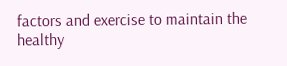factors and exercise to maintain the healthy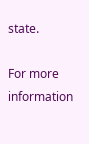state.

For more information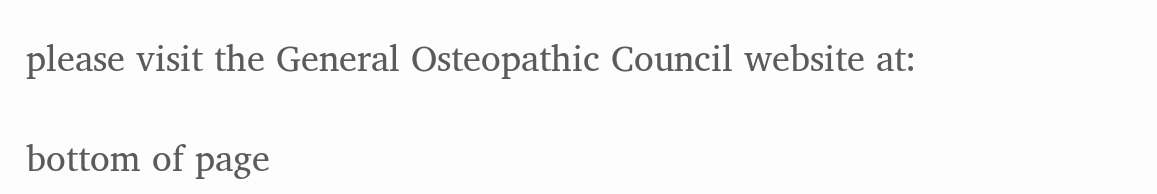please visit the General Osteopathic Council website at:

bottom of page